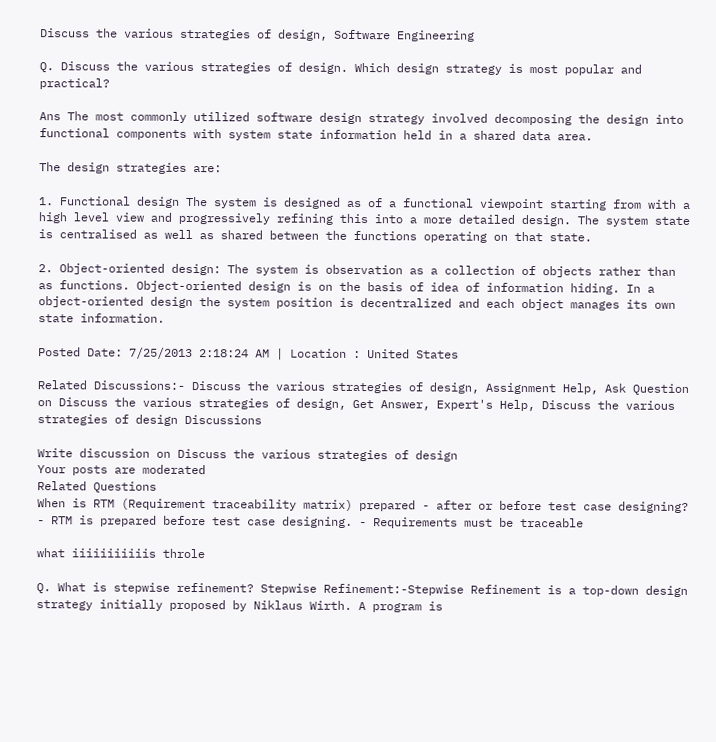Discuss the various strategies of design, Software Engineering

Q. Discuss the various strategies of design. Which design strategy is most popular and practical?

Ans The most commonly utilized software design strategy involved decomposing the design into functional components with system state information held in a shared data area.

The design strategies are:

1. Functional design The system is designed as of a functional viewpoint starting from with a high level view and progressively refining this into a more detailed design. The system state is centralised as well as shared between the functions operating on that state.

2. Object-oriented design: The system is observation as a collection of objects rather than as functions. Object-oriented design is on the basis of idea of information hiding. In a object-oriented design the system position is decentralized and each object manages its own state information.

Posted Date: 7/25/2013 2:18:24 AM | Location : United States

Related Discussions:- Discuss the various strategies of design, Assignment Help, Ask Question on Discuss the various strategies of design, Get Answer, Expert's Help, Discuss the various strategies of design Discussions

Write discussion on Discuss the various strategies of design
Your posts are moderated
Related Questions
When is RTM (Requirement traceability matrix) prepared - after or before test case designing? - RTM is prepared before test case designing. - Requirements must be traceable

what iiiiiiiiiiis throle

Q. What is stepwise refinement? Stepwise Refinement:-Stepwise Refinement is a top-down design strategy initially proposed by Niklaus Wirth. A program is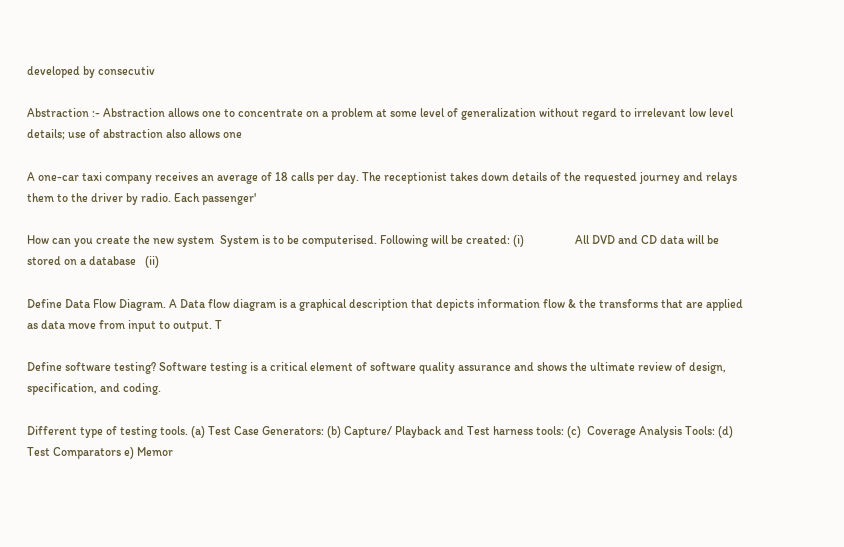developed by consecutiv

Abstraction :- Abstraction allows one to concentrate on a problem at some level of generalization without regard to irrelevant low level details; use of abstraction also allows one

A one-car taxi company receives an average of 18 calls per day. The receptionist takes down details of the requested journey and relays them to the driver by radio. Each passenger'

How can you create the new system  System is to be computerised. Following will be created: (i)                 All DVD and CD data will be stored on a database   (ii)

Define Data Flow Diagram. A Data flow diagram is a graphical description that depicts information flow & the transforms that are applied as data move from input to output. T

Define software testing? Software testing is a critical element of software quality assurance and shows the ultimate review of design, specification, and coding.

Different type of testing tools. (a) Test Case Generators: (b) Capture/ Playback and Test harness tools: (c)  Coverage Analysis Tools: (d) Test Comparators e) Memor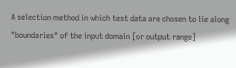A selection method in which test data are chosen to lie along "boundaries" of the input domain [or output range]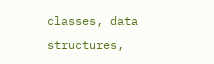classes, data structures,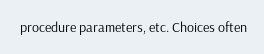procedure parameters, etc. Choices often